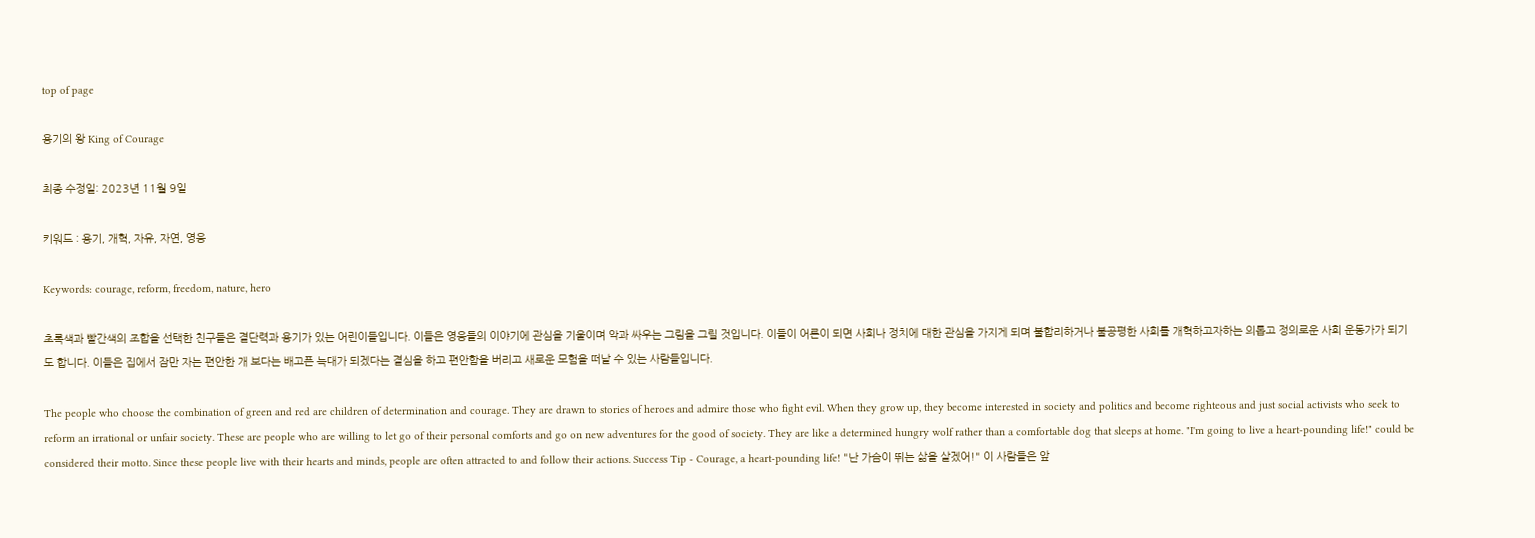top of page

용기의 왕 King of Courage

최종 수정일: 2023년 11월 9일

키워드 : 용기, 개혁, 자유, 자연, 영웅

Keywords: courage, reform, freedom, nature, hero

초록색과 빨간색의 조합을 선택한 친구들은 결단력과 용기가 있는 어린이들입니다. 이들은 영웅들의 이야기에 관심을 기울이며 악과 싸우는 그림을 그릴 것입니다. 이들이 어른이 되면 사회나 정치에 대한 관심을 가지게 되며 불합리하거나 불공평한 사회를 개혁하고자하는 의롭고 정의로운 사회 운동가가 되기도 합니다. 이들은 집에서 잠만 자는 편안한 개 보다는 배고픈 늑대가 되겠다는 결심을 하고 편안함을 버리고 새로운 모험을 떠날 수 있는 사람들입니다.

The people who choose the combination of green and red are children of determination and courage. They are drawn to stories of heroes and admire those who fight evil. When they grow up, they become interested in society and politics and become righteous and just social activists who seek to reform an irrational or unfair society. These are people who are willing to let go of their personal comforts and go on new adventures for the good of society. They are like a determined hungry wolf rather than a comfortable dog that sleeps at home. "I'm going to live a heart-pounding life!" could be considered their motto. Since these people live with their hearts and minds, people are often attracted to and follow their actions. Success Tip - Courage, a heart-pounding life! "난 가슴이 뛰는 삶을 살겠어!" 이 사람들은 앞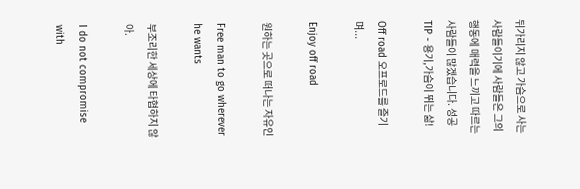뒤가리지 않고 가슴으로 사는 사람들이기에 사람들은 그의 행동에 매력을 느끼고 따르는 사람들이 많겠습니다. 성공TIP - 용기,가슴이 뛰는 삶!

Off road 오프로드를 즐기며...

Enjoy off road

원하는 곳으로 떠나는 자유인

Free man to go wherever he wants

부조리한 세상에 타협하지 않아.

I do not compromise with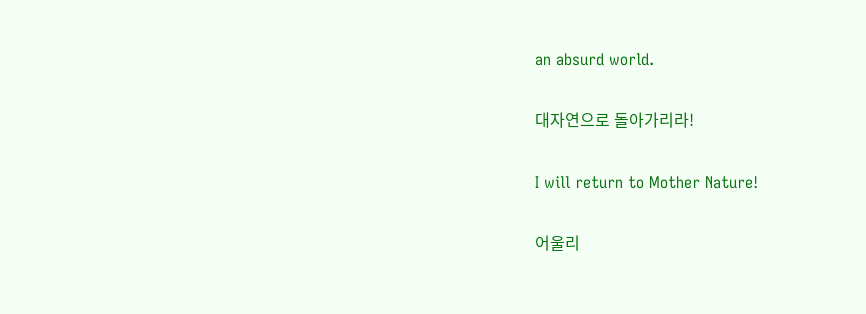an absurd world.

대자연으로 돌아가리라!

I will return to Mother Nature!

어울리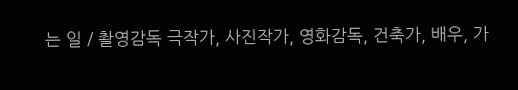는 일 / 촬영감독 극작가, 사진작가, 영화감독, 건축가, 배우, 가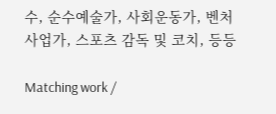수, 순수예술가, 사회운동가, 벤처 사업가, 스포츠 감독 및 코치, 등등

Matching work /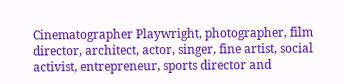Cinematographer Playwright, photographer, film director, architect, actor, singer, fine artist, social activist, entrepreneur, sports director and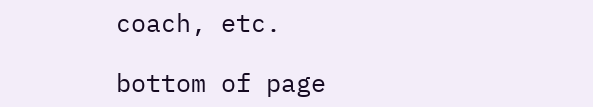coach, etc.

bottom of page